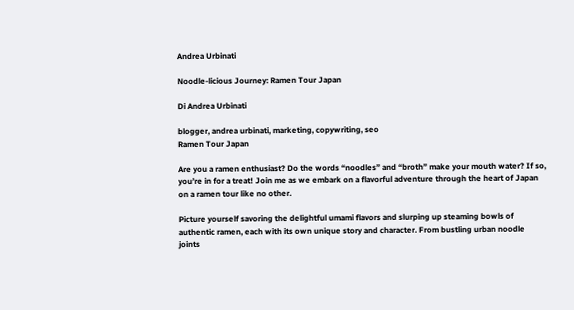Andrea Urbinati

Noodle-licious Journey: Ramen Tour Japan

Di Andrea Urbinati

blogger, andrea urbinati, marketing, copywriting, seo
Ramen Tour Japan

Are you a ramen enthusiast? Do the words “noodles” and “broth” make your mouth water? If so, you’re in for a treat! Join me as we embark on a flavorful adventure through the heart of Japan on a ramen tour like no other.

Picture yourself savoring the delightful umami flavors and slurping up steaming bowls of authentic ramen, each with its own unique story and character. From bustling urban noodle joints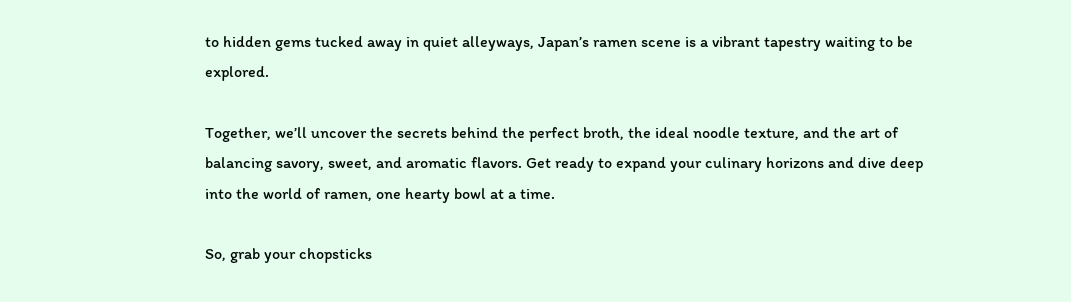to hidden gems tucked away in quiet alleyways, Japan’s ramen scene is a vibrant tapestry waiting to be explored.

Together, we’ll uncover the secrets behind the perfect broth, the ideal noodle texture, and the art of balancing savory, sweet, and aromatic flavors. Get ready to expand your culinary horizons and dive deep into the world of ramen, one hearty bowl at a time.

So, grab your chopsticks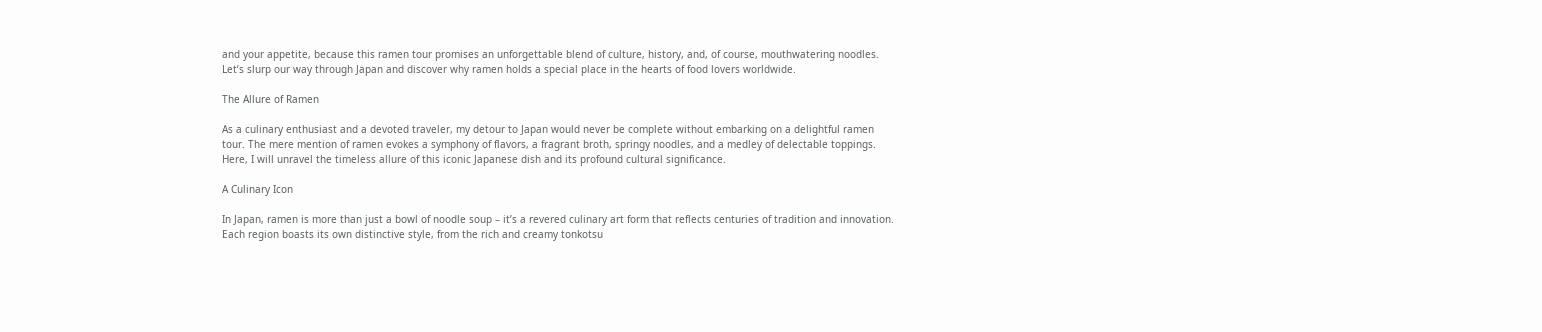and your appetite, because this ramen tour promises an unforgettable blend of culture, history, and, of course, mouthwatering noodles. Let’s slurp our way through Japan and discover why ramen holds a special place in the hearts of food lovers worldwide.

The Allure of Ramen

As a culinary enthusiast and a devoted traveler, my detour to Japan would never be complete without embarking on a delightful ramen tour. The mere mention of ramen evokes a symphony of flavors, a fragrant broth, springy noodles, and a medley of delectable toppings. Here, I will unravel the timeless allure of this iconic Japanese dish and its profound cultural significance.

A Culinary Icon

In Japan, ramen is more than just a bowl of noodle soup – it’s a revered culinary art form that reflects centuries of tradition and innovation. Each region boasts its own distinctive style, from the rich and creamy tonkotsu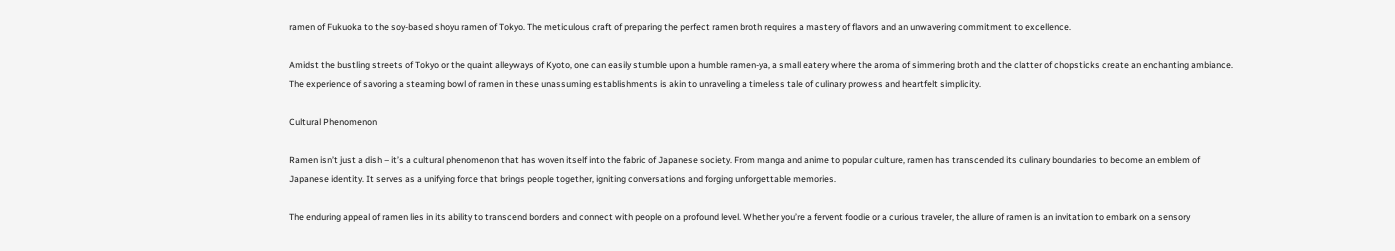ramen of Fukuoka to the soy-based shoyu ramen of Tokyo. The meticulous craft of preparing the perfect ramen broth requires a mastery of flavors and an unwavering commitment to excellence.

Amidst the bustling streets of Tokyo or the quaint alleyways of Kyoto, one can easily stumble upon a humble ramen-ya, a small eatery where the aroma of simmering broth and the clatter of chopsticks create an enchanting ambiance. The experience of savoring a steaming bowl of ramen in these unassuming establishments is akin to unraveling a timeless tale of culinary prowess and heartfelt simplicity.

Cultural Phenomenon

Ramen isn’t just a dish – it’s a cultural phenomenon that has woven itself into the fabric of Japanese society. From manga and anime to popular culture, ramen has transcended its culinary boundaries to become an emblem of Japanese identity. It serves as a unifying force that brings people together, igniting conversations and forging unforgettable memories.

The enduring appeal of ramen lies in its ability to transcend borders and connect with people on a profound level. Whether you’re a fervent foodie or a curious traveler, the allure of ramen is an invitation to embark on a sensory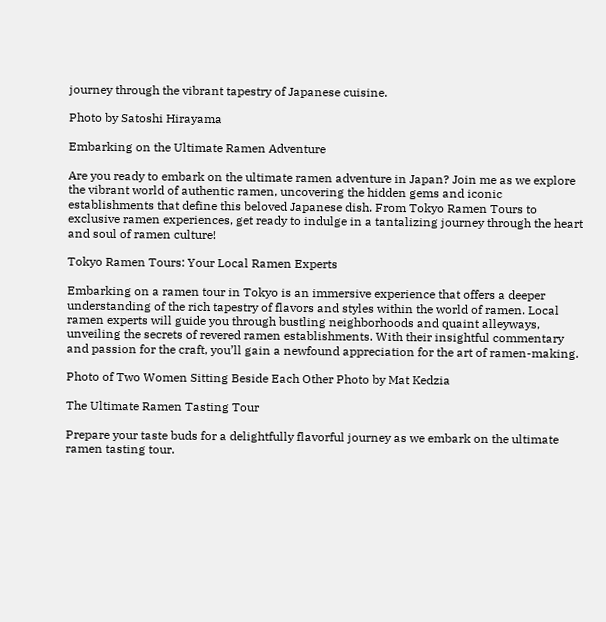journey through the vibrant tapestry of Japanese cuisine.

Photo by Satoshi Hirayama

Embarking on the Ultimate Ramen Adventure

Are you ready to embark on the ultimate ramen adventure in Japan? Join me as we explore the vibrant world of authentic ramen, uncovering the hidden gems and iconic establishments that define this beloved Japanese dish. From Tokyo Ramen Tours to exclusive ramen experiences, get ready to indulge in a tantalizing journey through the heart and soul of ramen culture!

Tokyo Ramen Tours: Your Local Ramen Experts

Embarking on a ramen tour in Tokyo is an immersive experience that offers a deeper understanding of the rich tapestry of flavors and styles within the world of ramen. Local ramen experts will guide you through bustling neighborhoods and quaint alleyways, unveiling the secrets of revered ramen establishments. With their insightful commentary and passion for the craft, you’ll gain a newfound appreciation for the art of ramen-making.

Photo of Two Women Sitting Beside Each Other Photo by Mat Kedzia

The Ultimate Ramen Tasting Tour

Prepare your taste buds for a delightfully flavorful journey as we embark on the ultimate ramen tasting tour.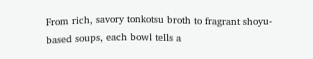From rich, savory tonkotsu broth to fragrant shoyu-based soups, each bowl tells a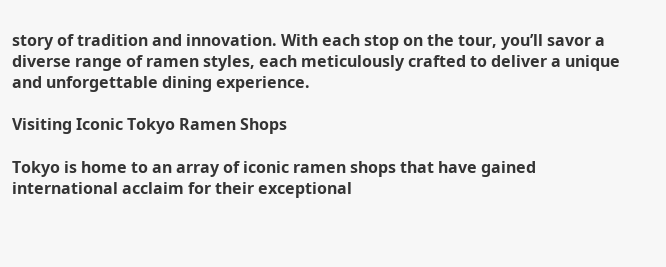story of tradition and innovation. With each stop on the tour, you’ll savor a diverse range of ramen styles, each meticulously crafted to deliver a unique and unforgettable dining experience.

Visiting Iconic Tokyo Ramen Shops

Tokyo is home to an array of iconic ramen shops that have gained international acclaim for their exceptional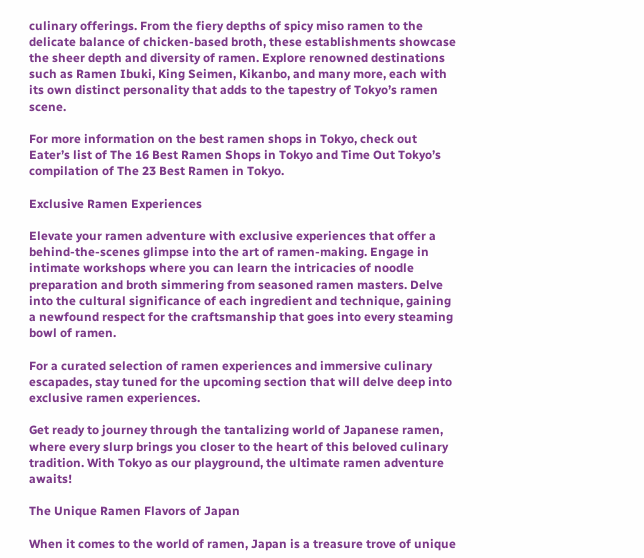culinary offerings. From the fiery depths of spicy miso ramen to the delicate balance of chicken-based broth, these establishments showcase the sheer depth and diversity of ramen. Explore renowned destinations such as Ramen Ibuki, King Seimen, Kikanbo, and many more, each with its own distinct personality that adds to the tapestry of Tokyo’s ramen scene.

For more information on the best ramen shops in Tokyo, check out Eater’s list of The 16 Best Ramen Shops in Tokyo and Time Out Tokyo’s compilation of The 23 Best Ramen in Tokyo.

Exclusive Ramen Experiences

Elevate your ramen adventure with exclusive experiences that offer a behind-the-scenes glimpse into the art of ramen-making. Engage in intimate workshops where you can learn the intricacies of noodle preparation and broth simmering from seasoned ramen masters. Delve into the cultural significance of each ingredient and technique, gaining a newfound respect for the craftsmanship that goes into every steaming bowl of ramen.

For a curated selection of ramen experiences and immersive culinary escapades, stay tuned for the upcoming section that will delve deep into exclusive ramen experiences.

Get ready to journey through the tantalizing world of Japanese ramen, where every slurp brings you closer to the heart of this beloved culinary tradition. With Tokyo as our playground, the ultimate ramen adventure awaits!

The Unique Ramen Flavors of Japan

When it comes to the world of ramen, Japan is a treasure trove of unique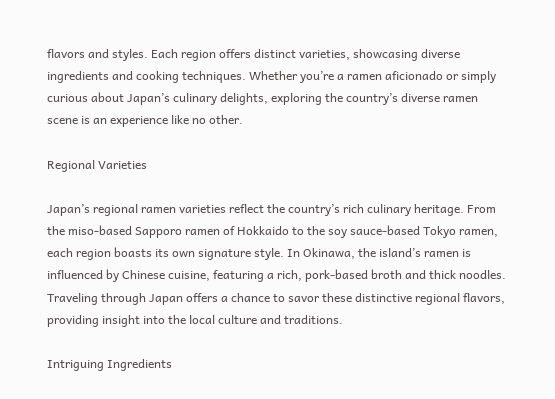flavors and styles. Each region offers distinct varieties, showcasing diverse ingredients and cooking techniques. Whether you’re a ramen aficionado or simply curious about Japan’s culinary delights, exploring the country’s diverse ramen scene is an experience like no other.

Regional Varieties

Japan’s regional ramen varieties reflect the country’s rich culinary heritage. From the miso-based Sapporo ramen of Hokkaido to the soy sauce-based Tokyo ramen, each region boasts its own signature style. In Okinawa, the island’s ramen is influenced by Chinese cuisine, featuring a rich, pork-based broth and thick noodles. Traveling through Japan offers a chance to savor these distinctive regional flavors, providing insight into the local culture and traditions.

Intriguing Ingredients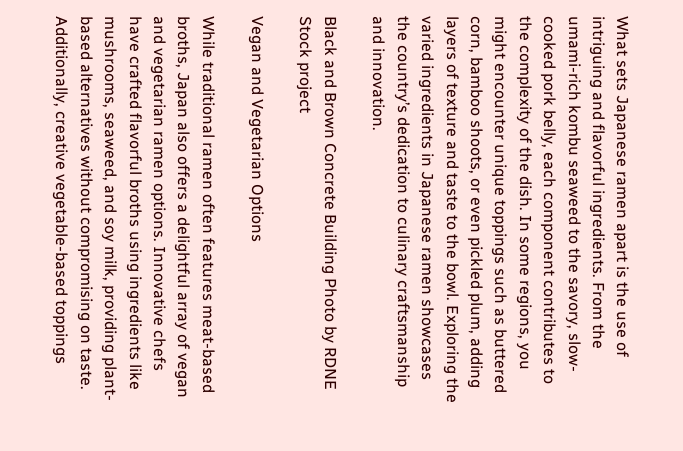What sets Japanese ramen apart is the use of intriguing and flavorful ingredients. From the umami-rich kombu seaweed to the savory, slow-cooked pork belly, each component contributes to the complexity of the dish. In some regions, you might encounter unique toppings such as buttered corn, bamboo shoots, or even pickled plum, adding layers of texture and taste to the bowl. Exploring the varied ingredients in Japanese ramen showcases the country’s dedication to culinary craftsmanship and innovation.

Black and Brown Concrete Building Photo by RDNE Stock project

Vegan and Vegetarian Options

While traditional ramen often features meat-based broths, Japan also offers a delightful array of vegan and vegetarian ramen options. Innovative chefs have crafted flavorful broths using ingredients like mushrooms, seaweed, and soy milk, providing plant-based alternatives without compromising on taste. Additionally, creative vegetable-based toppings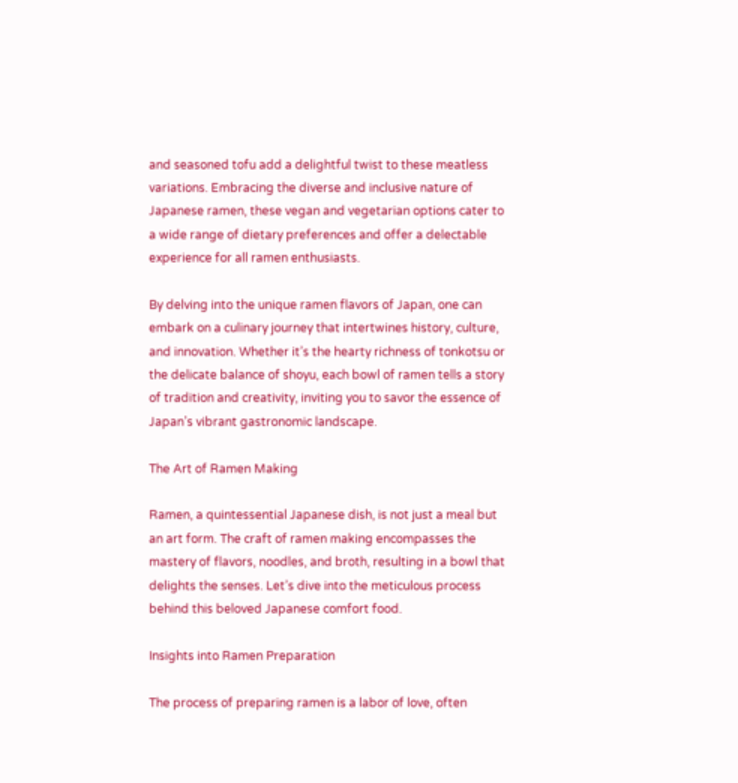and seasoned tofu add a delightful twist to these meatless variations. Embracing the diverse and inclusive nature of Japanese ramen, these vegan and vegetarian options cater to a wide range of dietary preferences and offer a delectable experience for all ramen enthusiasts.

By delving into the unique ramen flavors of Japan, one can embark on a culinary journey that intertwines history, culture, and innovation. Whether it’s the hearty richness of tonkotsu or the delicate balance of shoyu, each bowl of ramen tells a story of tradition and creativity, inviting you to savor the essence of Japan’s vibrant gastronomic landscape.

The Art of Ramen Making

Ramen, a quintessential Japanese dish, is not just a meal but an art form. The craft of ramen making encompasses the mastery of flavors, noodles, and broth, resulting in a bowl that delights the senses. Let’s dive into the meticulous process behind this beloved Japanese comfort food.

Insights into Ramen Preparation

The process of preparing ramen is a labor of love, often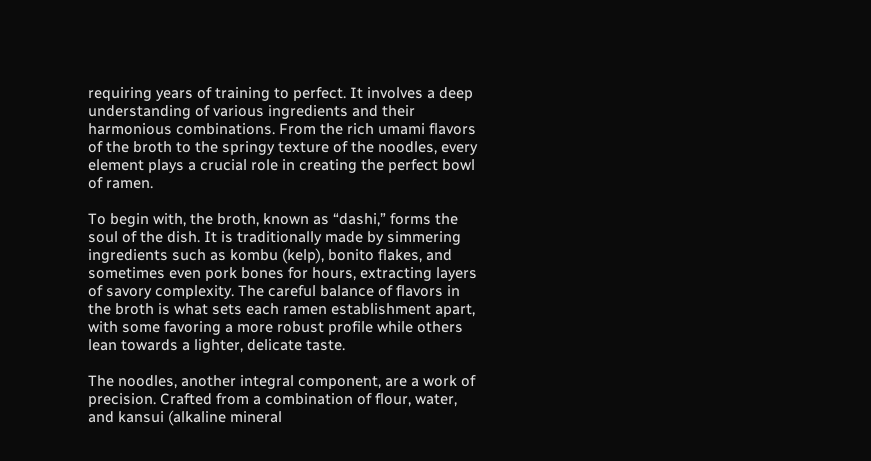requiring years of training to perfect. It involves a deep understanding of various ingredients and their harmonious combinations. From the rich umami flavors of the broth to the springy texture of the noodles, every element plays a crucial role in creating the perfect bowl of ramen.

To begin with, the broth, known as “dashi,” forms the soul of the dish. It is traditionally made by simmering ingredients such as kombu (kelp), bonito flakes, and sometimes even pork bones for hours, extracting layers of savory complexity. The careful balance of flavors in the broth is what sets each ramen establishment apart, with some favoring a more robust profile while others lean towards a lighter, delicate taste.

The noodles, another integral component, are a work of precision. Crafted from a combination of flour, water, and kansui (alkaline mineral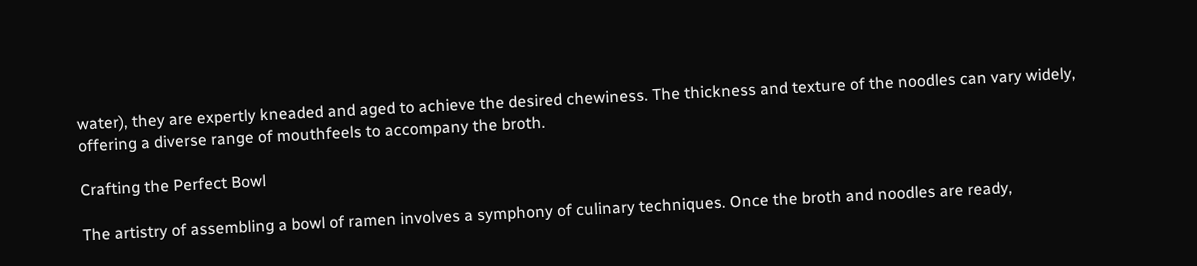water), they are expertly kneaded and aged to achieve the desired chewiness. The thickness and texture of the noodles can vary widely, offering a diverse range of mouthfeels to accompany the broth.

Crafting the Perfect Bowl

The artistry of assembling a bowl of ramen involves a symphony of culinary techniques. Once the broth and noodles are ready,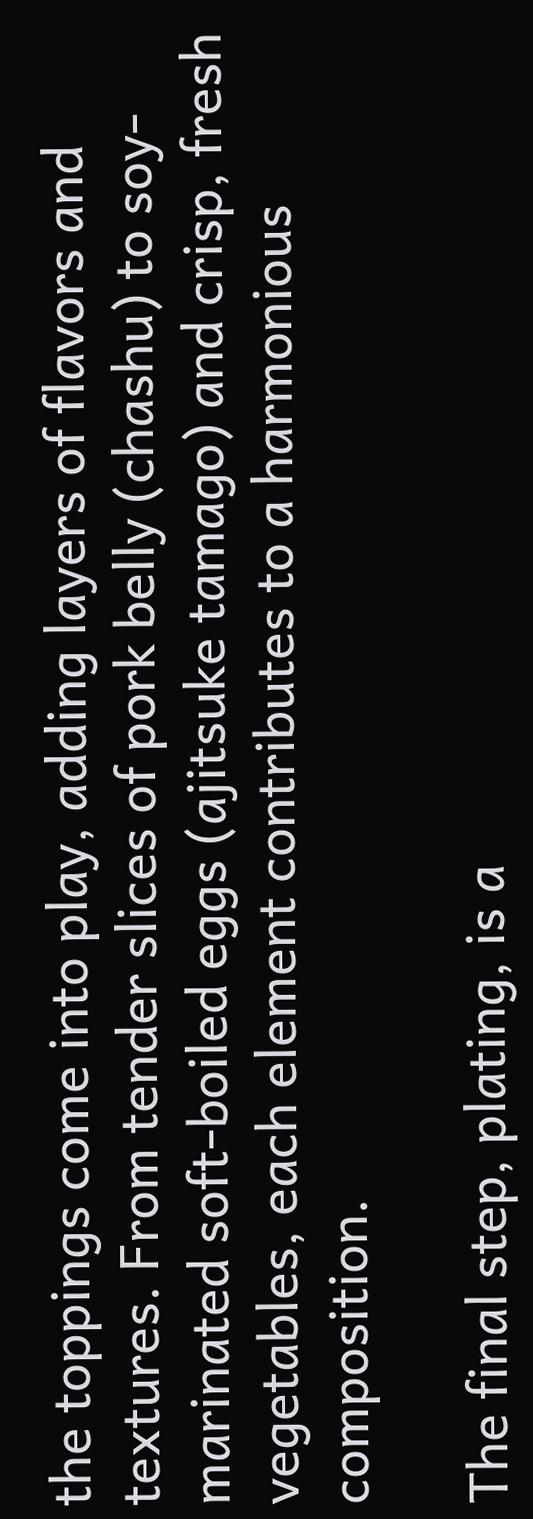the toppings come into play, adding layers of flavors and textures. From tender slices of pork belly (chashu) to soy-marinated soft-boiled eggs (ajitsuke tamago) and crisp, fresh vegetables, each element contributes to a harmonious composition.

The final step, plating, is a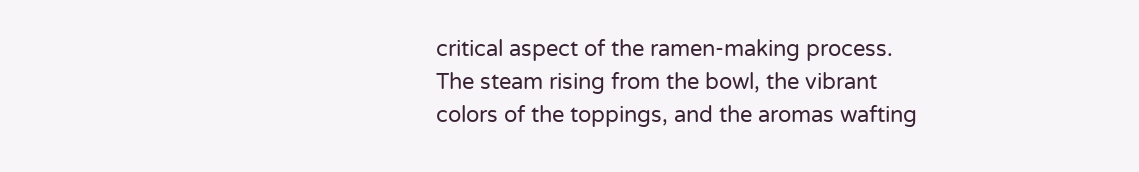critical aspect of the ramen-making process. The steam rising from the bowl, the vibrant colors of the toppings, and the aromas wafting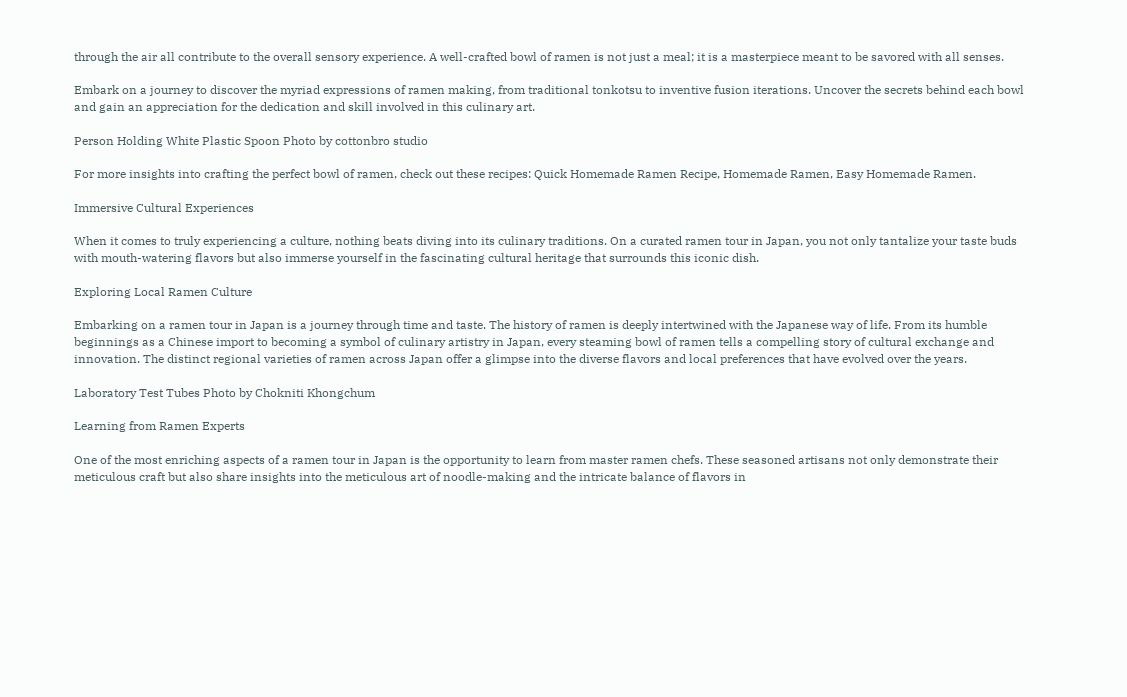through the air all contribute to the overall sensory experience. A well-crafted bowl of ramen is not just a meal; it is a masterpiece meant to be savored with all senses.

Embark on a journey to discover the myriad expressions of ramen making, from traditional tonkotsu to inventive fusion iterations. Uncover the secrets behind each bowl and gain an appreciation for the dedication and skill involved in this culinary art.

Person Holding White Plastic Spoon Photo by cottonbro studio

For more insights into crafting the perfect bowl of ramen, check out these recipes: Quick Homemade Ramen Recipe, Homemade Ramen, Easy Homemade Ramen.

Immersive Cultural Experiences

When it comes to truly experiencing a culture, nothing beats diving into its culinary traditions. On a curated ramen tour in Japan, you not only tantalize your taste buds with mouth-watering flavors but also immerse yourself in the fascinating cultural heritage that surrounds this iconic dish.

Exploring Local Ramen Culture

Embarking on a ramen tour in Japan is a journey through time and taste. The history of ramen is deeply intertwined with the Japanese way of life. From its humble beginnings as a Chinese import to becoming a symbol of culinary artistry in Japan, every steaming bowl of ramen tells a compelling story of cultural exchange and innovation. The distinct regional varieties of ramen across Japan offer a glimpse into the diverse flavors and local preferences that have evolved over the years.

Laboratory Test Tubes Photo by Chokniti Khongchum

Learning from Ramen Experts

One of the most enriching aspects of a ramen tour in Japan is the opportunity to learn from master ramen chefs. These seasoned artisans not only demonstrate their meticulous craft but also share insights into the meticulous art of noodle-making and the intricate balance of flavors in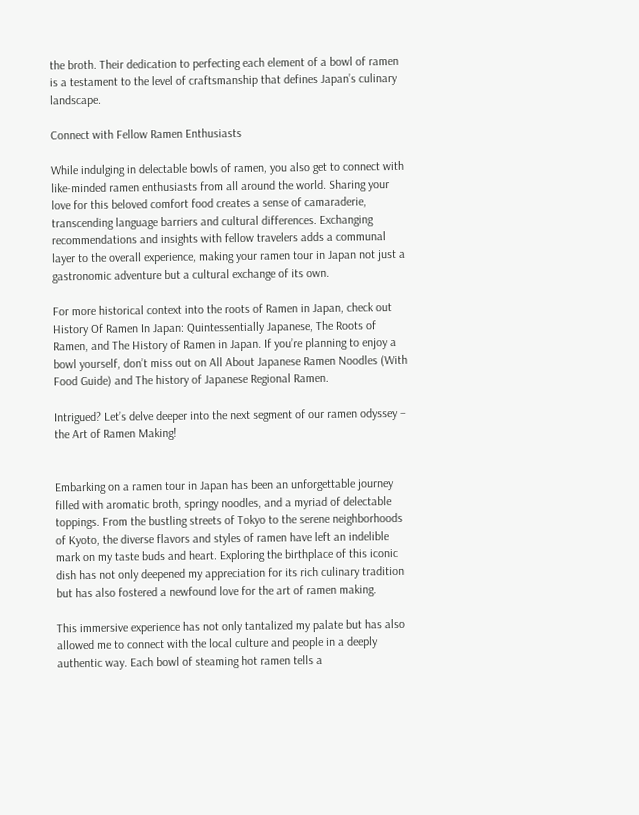the broth. Their dedication to perfecting each element of a bowl of ramen is a testament to the level of craftsmanship that defines Japan’s culinary landscape.

Connect with Fellow Ramen Enthusiasts

While indulging in delectable bowls of ramen, you also get to connect with like-minded ramen enthusiasts from all around the world. Sharing your love for this beloved comfort food creates a sense of camaraderie, transcending language barriers and cultural differences. Exchanging recommendations and insights with fellow travelers adds a communal layer to the overall experience, making your ramen tour in Japan not just a gastronomic adventure but a cultural exchange of its own.

For more historical context into the roots of Ramen in Japan, check out History Of Ramen In Japan: Quintessentially Japanese, The Roots of Ramen, and The History of Ramen in Japan. If you’re planning to enjoy a bowl yourself, don’t miss out on All About Japanese Ramen Noodles (With Food Guide) and The history of Japanese Regional Ramen.

Intrigued? Let’s delve deeper into the next segment of our ramen odyssey – the Art of Ramen Making!


Embarking on a ramen tour in Japan has been an unforgettable journey filled with aromatic broth, springy noodles, and a myriad of delectable toppings. From the bustling streets of Tokyo to the serene neighborhoods of Kyoto, the diverse flavors and styles of ramen have left an indelible mark on my taste buds and heart. Exploring the birthplace of this iconic dish has not only deepened my appreciation for its rich culinary tradition but has also fostered a newfound love for the art of ramen making.

This immersive experience has not only tantalized my palate but has also allowed me to connect with the local culture and people in a deeply authentic way. Each bowl of steaming hot ramen tells a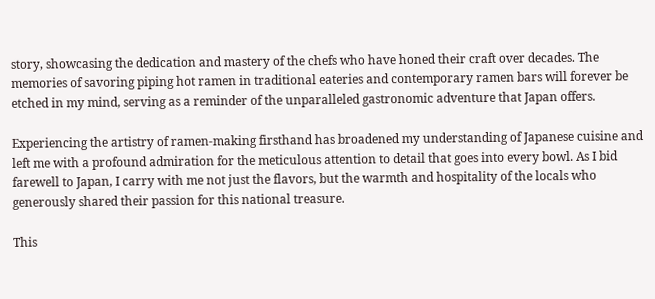story, showcasing the dedication and mastery of the chefs who have honed their craft over decades. The memories of savoring piping hot ramen in traditional eateries and contemporary ramen bars will forever be etched in my mind, serving as a reminder of the unparalleled gastronomic adventure that Japan offers.

Experiencing the artistry of ramen-making firsthand has broadened my understanding of Japanese cuisine and left me with a profound admiration for the meticulous attention to detail that goes into every bowl. As I bid farewell to Japan, I carry with me not just the flavors, but the warmth and hospitality of the locals who generously shared their passion for this national treasure.

This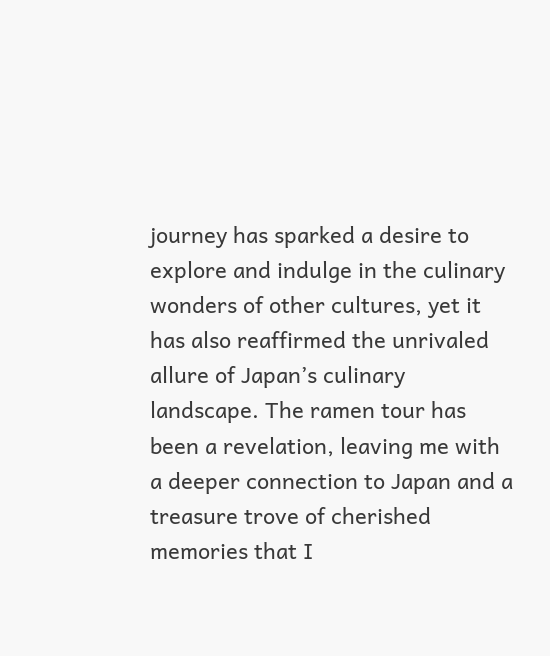journey has sparked a desire to explore and indulge in the culinary wonders of other cultures, yet it has also reaffirmed the unrivaled allure of Japan’s culinary landscape. The ramen tour has been a revelation, leaving me with a deeper connection to Japan and a treasure trove of cherished memories that I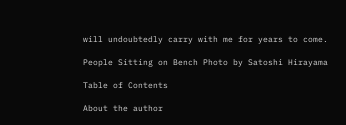will undoubtedly carry with me for years to come.

People Sitting on Bench Photo by Satoshi Hirayama

Table of Contents

About the author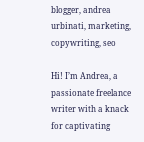blogger, andrea urbinati, marketing, copywriting, seo

Hi! I’m Andrea, a passionate freelance writer with a knack for captivating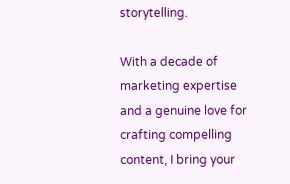storytelling.

With a decade of marketing expertise and a genuine love for crafting compelling content, I bring your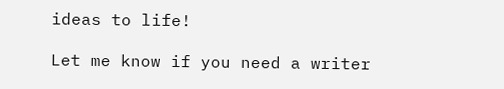ideas to life!

Let me know if you need a writer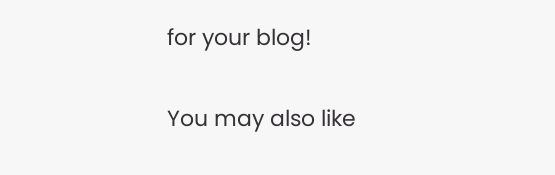for your blog!

You may also like